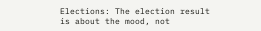Elections: The election result is about the mood, not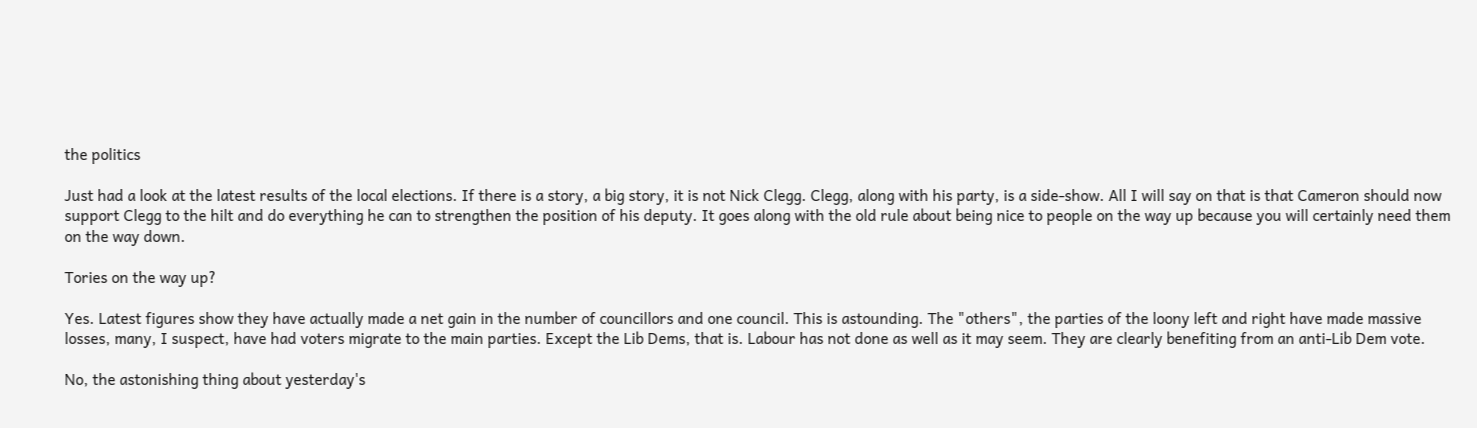the politics

Just had a look at the latest results of the local elections. If there is a story, a big story, it is not Nick Clegg. Clegg, along with his party, is a side-show. All I will say on that is that Cameron should now support Clegg to the hilt and do everything he can to strengthen the position of his deputy. It goes along with the old rule about being nice to people on the way up because you will certainly need them on the way down.

Tories on the way up?

Yes. Latest figures show they have actually made a net gain in the number of councillors and one council. This is astounding. The "others", the parties of the loony left and right have made massive losses, many, I suspect, have had voters migrate to the main parties. Except the Lib Dems, that is. Labour has not done as well as it may seem. They are clearly benefiting from an anti-Lib Dem vote.

No, the astonishing thing about yesterday's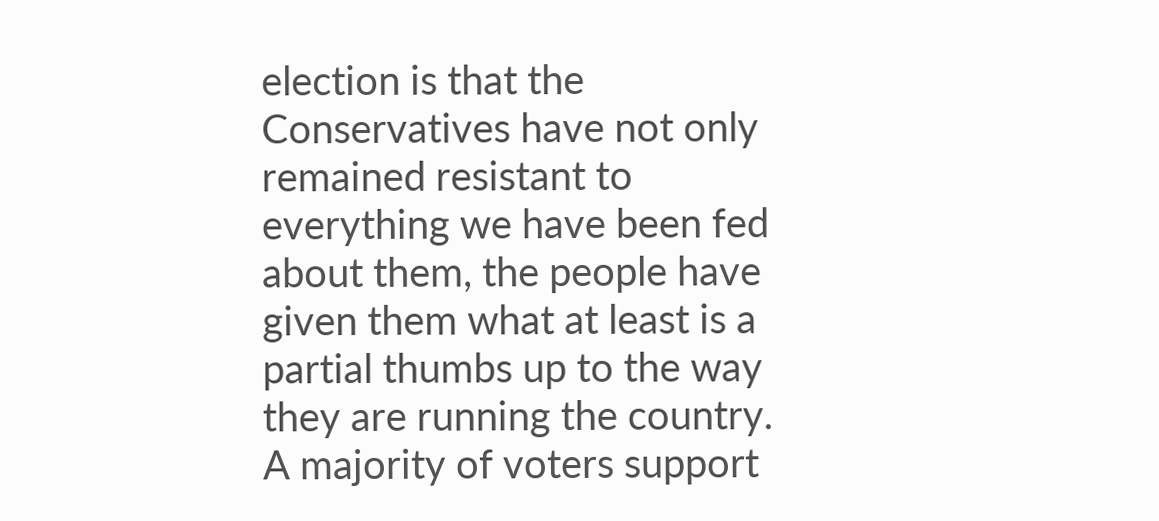election is that the Conservatives have not only remained resistant to everything we have been fed about them, the people have given them what at least is a partial thumbs up to the way they are running the country. A majority of voters support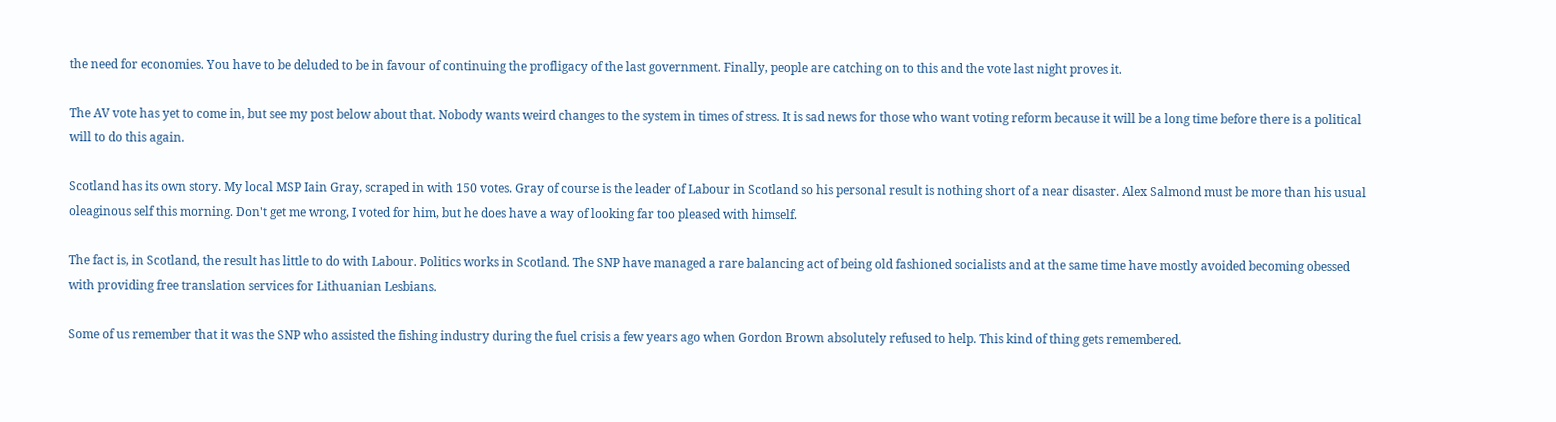the need for economies. You have to be deluded to be in favour of continuing the profligacy of the last government. Finally, people are catching on to this and the vote last night proves it.

The AV vote has yet to come in, but see my post below about that. Nobody wants weird changes to the system in times of stress. It is sad news for those who want voting reform because it will be a long time before there is a political will to do this again.

Scotland has its own story. My local MSP Iain Gray, scraped in with 150 votes. Gray of course is the leader of Labour in Scotland so his personal result is nothing short of a near disaster. Alex Salmond must be more than his usual oleaginous self this morning. Don't get me wrong, I voted for him, but he does have a way of looking far too pleased with himself.

The fact is, in Scotland, the result has little to do with Labour. Politics works in Scotland. The SNP have managed a rare balancing act of being old fashioned socialists and at the same time have mostly avoided becoming obessed with providing free translation services for Lithuanian Lesbians.

Some of us remember that it was the SNP who assisted the fishing industry during the fuel crisis a few years ago when Gordon Brown absolutely refused to help. This kind of thing gets remembered.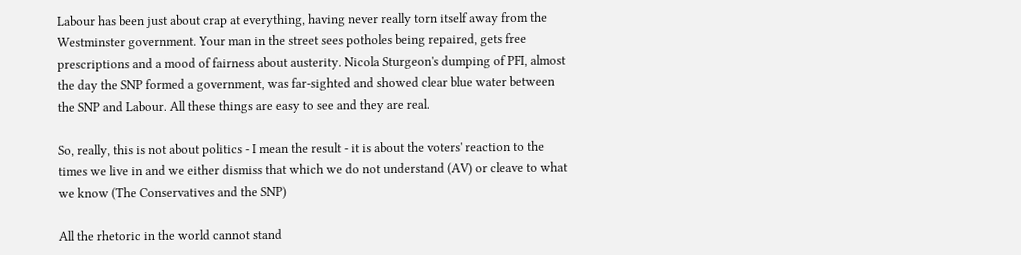Labour has been just about crap at everything, having never really torn itself away from the Westminster government. Your man in the street sees potholes being repaired, gets free prescriptions and a mood of fairness about austerity. Nicola Sturgeon's dumping of PFI, almost the day the SNP formed a government, was far-sighted and showed clear blue water between the SNP and Labour. All these things are easy to see and they are real.

So, really, this is not about politics - I mean the result - it is about the voters' reaction to the times we live in and we either dismiss that which we do not understand (AV) or cleave to what we know (The Conservatives and the SNP)

All the rhetoric in the world cannot stand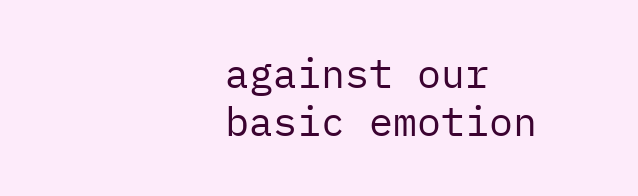against our basic emotion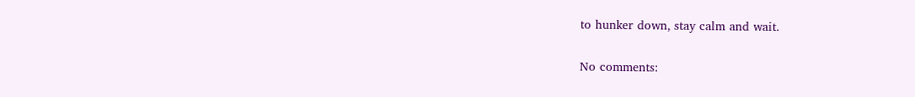to hunker down, stay calm and wait.

No comments: